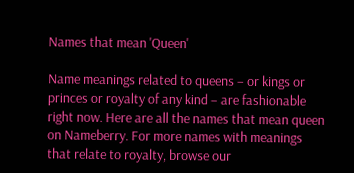Names that mean 'Queen'

Name meanings related to queens – or kings or princes or royalty of any kind – are fashionable right now. Here are all the names that mean queen on Nameberry. For more names with meanings that relate to royalty, browse our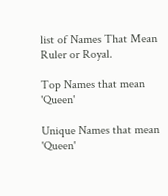list of Names That Mean Ruler or Royal.

Top Names that mean 'Queen'

Unique Names that mean 'Queen'